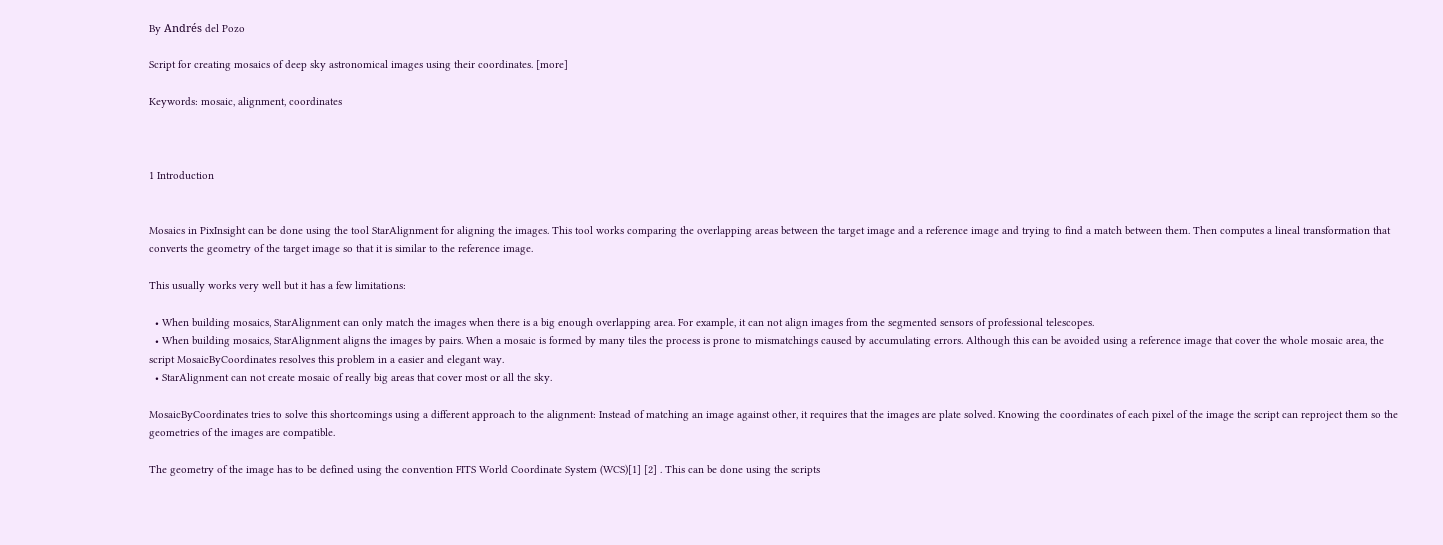By Andrés del Pozo

Script for creating mosaics of deep sky astronomical images using their coordinates. [more]

Keywords: mosaic, alignment, coordinates



1 Introduction


Mosaics in PixInsight can be done using the tool StarAlignment for aligning the images. This tool works comparing the overlapping areas between the target image and a reference image and trying to find a match between them. Then computes a lineal transformation that converts the geometry of the target image so that it is similar to the reference image.

This usually works very well but it has a few limitations:

  • When building mosaics, StarAlignment can only match the images when there is a big enough overlapping area. For example, it can not align images from the segmented sensors of professional telescopes.
  • When building mosaics, StarAlignment aligns the images by pairs. When a mosaic is formed by many tiles the process is prone to mismatchings caused by accumulating errors. Although this can be avoided using a reference image that cover the whole mosaic area, the script MosaicByCoordinates resolves this problem in a easier and elegant way.
  • StarAlignment can not create mosaic of really big areas that cover most or all the sky.

MosaicByCoordinates tries to solve this shortcomings using a different approach to the alignment: Instead of matching an image against other, it requires that the images are plate solved. Knowing the coordinates of each pixel of the image the script can reproject them so the geometries of the images are compatible.

The geometry of the image has to be defined using the convention FITS World Coordinate System (WCS)[1] [2] . This can be done using the scripts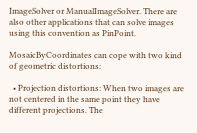ImageSolver or ManualImageSolver. There are also other applications that can solve images using this convention as PinPoint.

MosaicByCoordinates can cope with two kind of geometric distortions:

  • Projection distortions: When two images are not centered in the same point they have different projections. The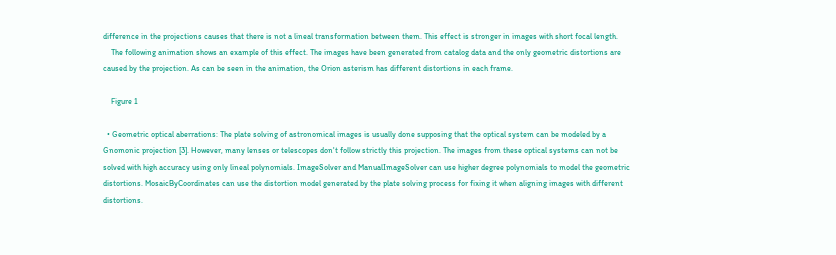difference in the projections causes that there is not a lineal transformation between them. This effect is stronger in images with short focal length.
    The following animation shows an example of this effect. The images have been generated from catalog data and the only geometric distortions are caused by the projection. As can be seen in the animation, the Orion asterism has different distortions in each frame.

    Figure 1

  • Geometric optical aberrations: The plate solving of astronomical images is usually done supposing that the optical system can be modeled by a Gnomonic projection [3]. However, many lenses or telescopes don't follow strictly this projection. The images from these optical systems can not be solved with high accuracy using only lineal polynomials. ImageSolver and ManualImageSolver can use higher degree polynomials to model the geometric distortions. MosaicByCoordinates can use the distortion model generated by the plate solving process for fixing it when aligning images with different distortions.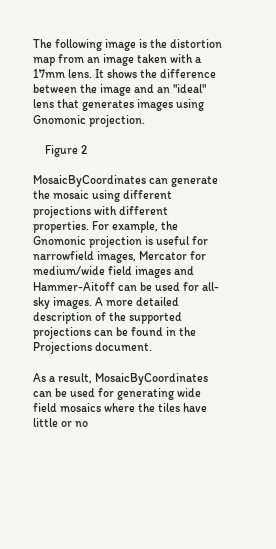The following image is the distortion map from an image taken with a 17mm lens. It shows the difference between the image and an "ideal" lens that generates images using Gnomonic projection.

    Figure 2

MosaicByCoordinates can generate the mosaic using different projections with different properties. For example, the Gnomonic projection is useful for narrowfield images, Mercator for medium/wide field images and Hammer-Aitoff can be used for all-sky images. A more detailed description of the supported projections can be found in the Projections document.

As a result, MosaicByCoordinates can be used for generating wide field mosaics where the tiles have little or no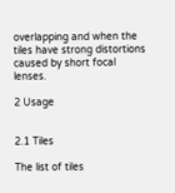overlapping and when the tiles have strong distortions caused by short focal lenses.

2 Usage


2.1 Tiles

The list of tiles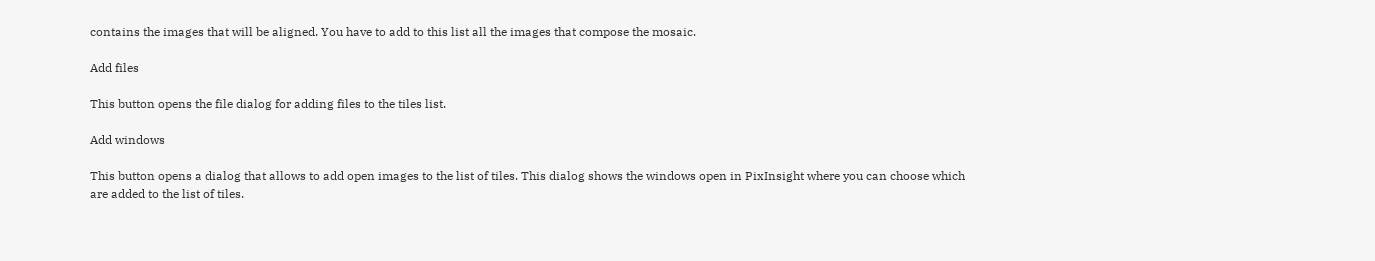contains the images that will be aligned. You have to add to this list all the images that compose the mosaic.

Add files

This button opens the file dialog for adding files to the tiles list.

Add windows

This button opens a dialog that allows to add open images to the list of tiles. This dialog shows the windows open in PixInsight where you can choose which are added to the list of tiles.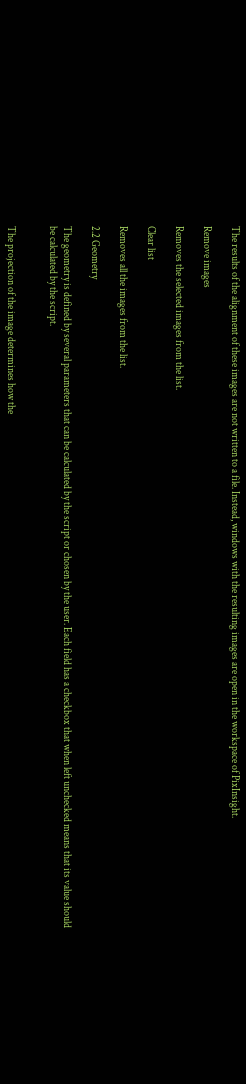The results of the alignment of these images are not written to a file. Instead, windows with the resulting images are open in the workspace of PixInsight.

Remove images

Removes the selected images from the list.

Clear list

Removes all the images from the list.

2.2 Geometry

The geometry is defined by several parameters that can be calculated by the script or chosen by the user. Each field has a checkbox that when left unchecked means that its value should be calculated by the script.


The projection of the image determines how the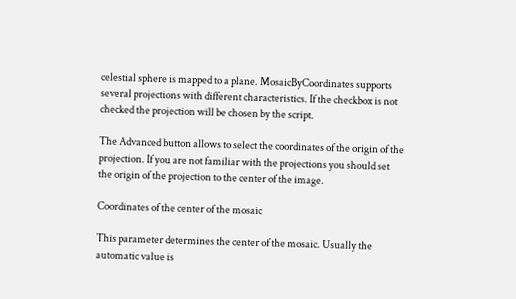celestial sphere is mapped to a plane. MosaicByCoordinates supports several projections with different characteristics. If the checkbox is not checked the projection will be chosen by the script.

The Advanced button allows to select the coordinates of the origin of the projection. If you are not familiar with the projections you should set the origin of the projection to the center of the image.

Coordinates of the center of the mosaic

This parameter determines the center of the mosaic. Usually the automatic value is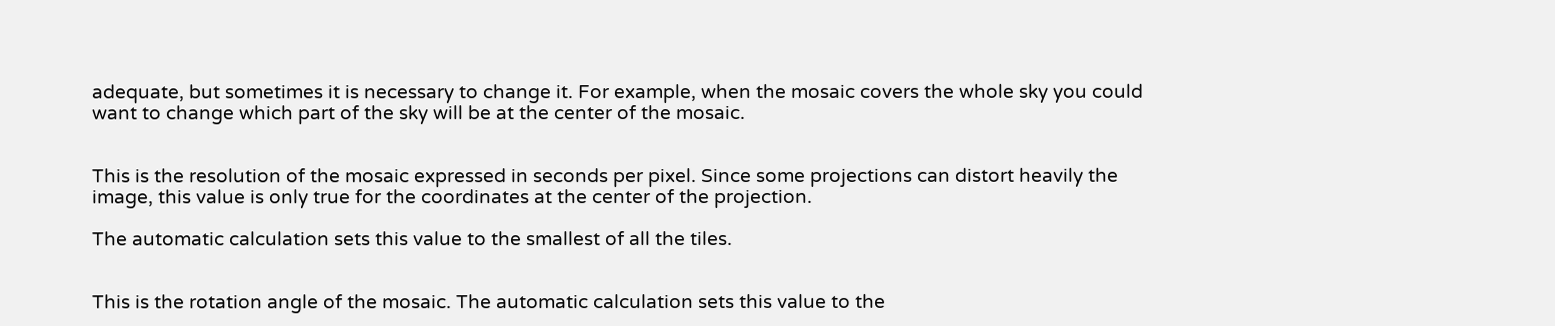adequate, but sometimes it is necessary to change it. For example, when the mosaic covers the whole sky you could want to change which part of the sky will be at the center of the mosaic.


This is the resolution of the mosaic expressed in seconds per pixel. Since some projections can distort heavily the image, this value is only true for the coordinates at the center of the projection.

The automatic calculation sets this value to the smallest of all the tiles.


This is the rotation angle of the mosaic. The automatic calculation sets this value to the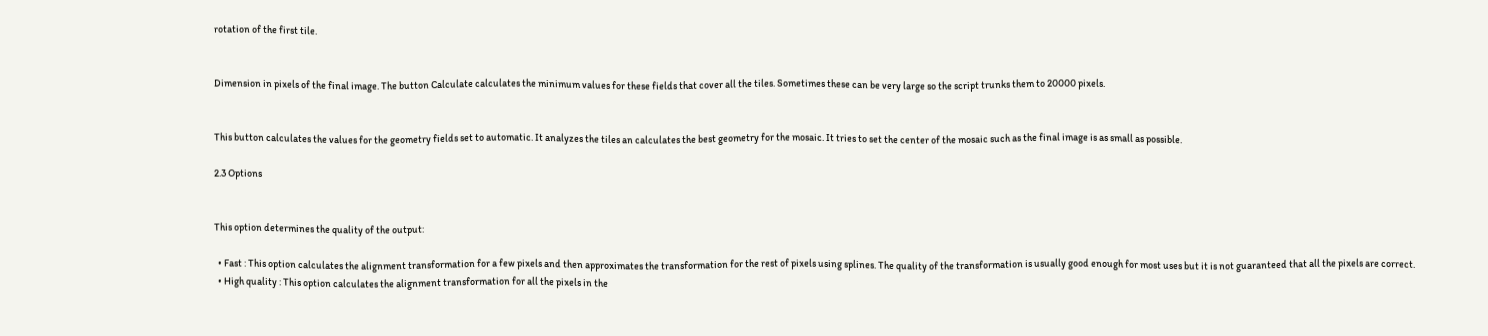rotation of the first tile.


Dimension in pixels of the final image. The button Calculate calculates the minimum values for these fields that cover all the tiles. Sometimes these can be very large so the script trunks them to 20000 pixels.


This button calculates the values for the geometry fields set to automatic. It analyzes the tiles an calculates the best geometry for the mosaic. It tries to set the center of the mosaic such as the final image is as small as possible.

2.3 Options


This option determines the quality of the output:

  • Fast : This option calculates the alignment transformation for a few pixels and then approximates the transformation for the rest of pixels using splines. The quality of the transformation is usually good enough for most uses but it is not guaranteed that all the pixels are correct.
  • High quality : This option calculates the alignment transformation for all the pixels in the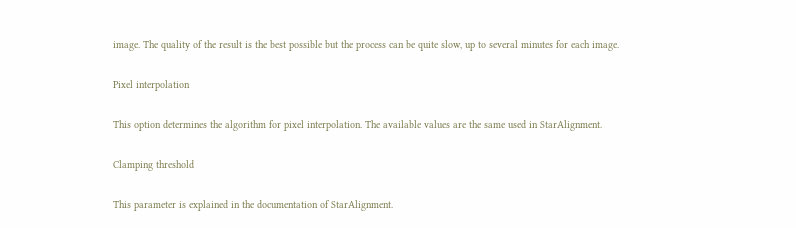image. The quality of the result is the best possible but the process can be quite slow, up to several minutes for each image.

Pixel interpolation

This option determines the algorithm for pixel interpolation. The available values are the same used in StarAlignment.

Clamping threshold

This parameter is explained in the documentation of StarAlignment.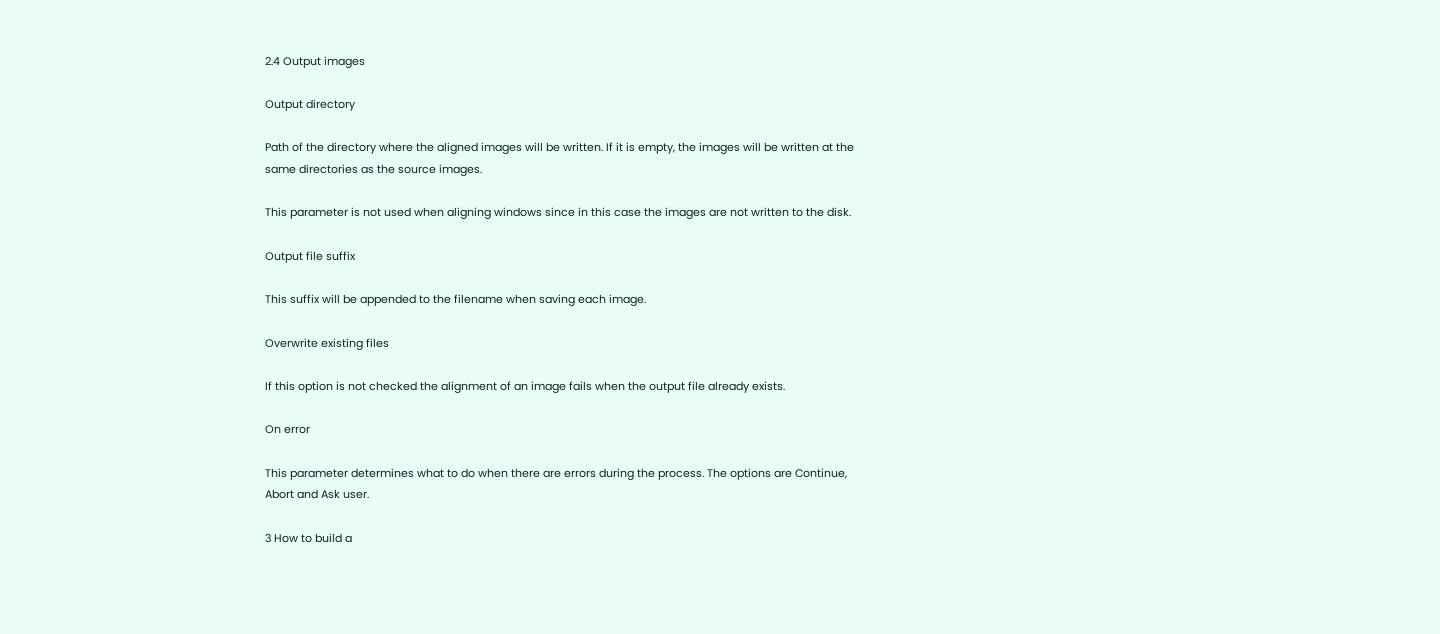2.4 Output images

Output directory

Path of the directory where the aligned images will be written. If it is empty, the images will be written at the same directories as the source images.

This parameter is not used when aligning windows since in this case the images are not written to the disk.

Output file suffix

This suffix will be appended to the filename when saving each image.

Overwrite existing files

If this option is not checked the alignment of an image fails when the output file already exists.

On error

This parameter determines what to do when there are errors during the process. The options are Continue, Abort and Ask user.

3 How to build a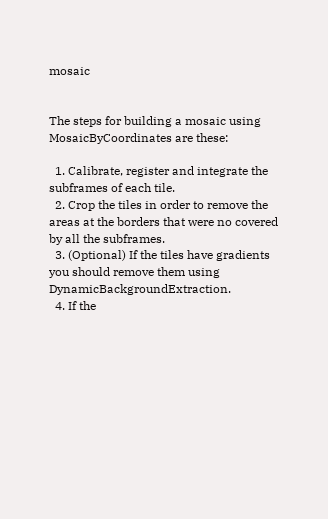mosaic


The steps for building a mosaic using MosaicByCoordinates are these:

  1. Calibrate, register and integrate the subframes of each tile.
  2. Crop the tiles in order to remove the areas at the borders that were no covered by all the subframes.
  3. (Optional) If the tiles have gradients you should remove them using DynamicBackgroundExtraction.
  4. If the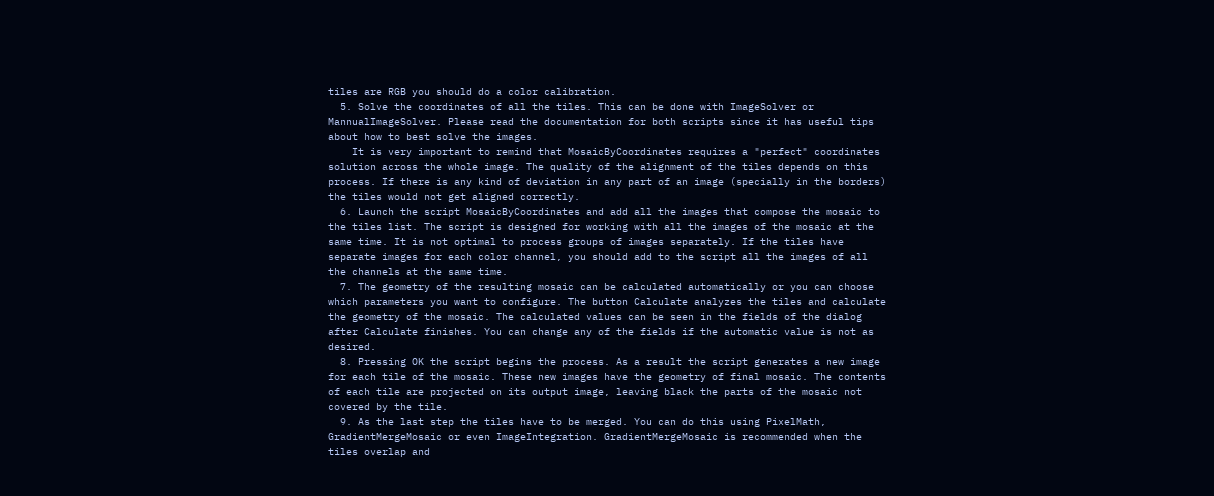tiles are RGB you should do a color calibration.
  5. Solve the coordinates of all the tiles. This can be done with ImageSolver or MannualImageSolver. Please read the documentation for both scripts since it has useful tips about how to best solve the images.
    It is very important to remind that MosaicByCoordinates requires a "perfect" coordinates solution across the whole image. The quality of the alignment of the tiles depends on this process. If there is any kind of deviation in any part of an image (specially in the borders) the tiles would not get aligned correctly.
  6. Launch the script MosaicByCoordinates and add all the images that compose the mosaic to the tiles list. The script is designed for working with all the images of the mosaic at the same time. It is not optimal to process groups of images separately. If the tiles have separate images for each color channel, you should add to the script all the images of all the channels at the same time.
  7. The geometry of the resulting mosaic can be calculated automatically or you can choose which parameters you want to configure. The button Calculate analyzes the tiles and calculate the geometry of the mosaic. The calculated values can be seen in the fields of the dialog after Calculate finishes. You can change any of the fields if the automatic value is not as desired.
  8. Pressing OK the script begins the process. As a result the script generates a new image for each tile of the mosaic. These new images have the geometry of final mosaic. The contents of each tile are projected on its output image, leaving black the parts of the mosaic not covered by the tile.
  9. As the last step the tiles have to be merged. You can do this using PixelMath, GradientMergeMosaic or even ImageIntegration. GradientMergeMosaic is recommended when the tiles overlap and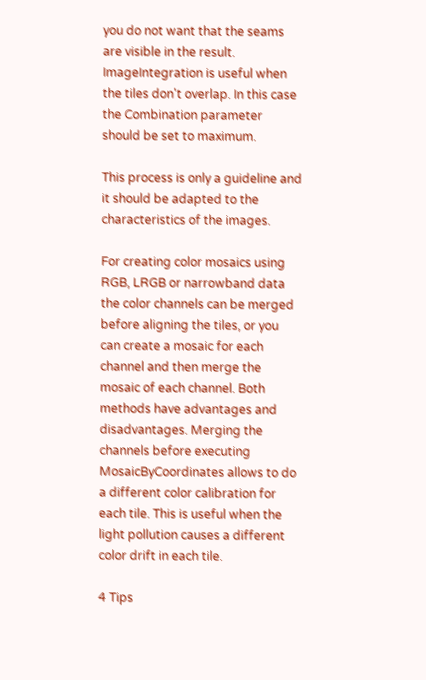you do not want that the seams are visible in the result. ImageIntegration is useful when the tiles don't overlap. In this case the Combination parameter should be set to maximum.

This process is only a guideline and it should be adapted to the characteristics of the images.

For creating color mosaics using RGB, LRGB or narrowband data the color channels can be merged before aligning the tiles, or you can create a mosaic for each channel and then merge the mosaic of each channel. Both methods have advantages and disadvantages. Merging the channels before executing MosaicByCoordinates allows to do a different color calibration for each tile. This is useful when the light pollution causes a different color drift in each tile.

4 Tips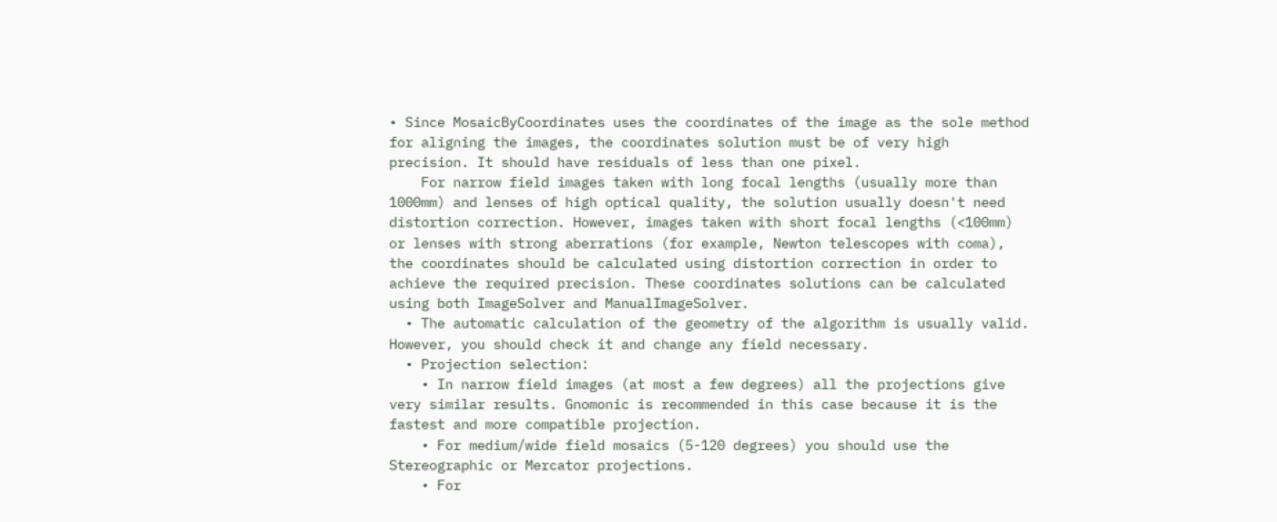• Since MosaicByCoordinates uses the coordinates of the image as the sole method for aligning the images, the coordinates solution must be of very high precision. It should have residuals of less than one pixel.
    For narrow field images taken with long focal lengths (usually more than 1000mm) and lenses of high optical quality, the solution usually doesn't need distortion correction. However, images taken with short focal lengths (<100mm) or lenses with strong aberrations (for example, Newton telescopes with coma), the coordinates should be calculated using distortion correction in order to achieve the required precision. These coordinates solutions can be calculated using both ImageSolver and ManualImageSolver.
  • The automatic calculation of the geometry of the algorithm is usually valid. However, you should check it and change any field necessary.
  • Projection selection:
    • In narrow field images (at most a few degrees) all the projections give very similar results. Gnomonic is recommended in this case because it is the fastest and more compatible projection.
    • For medium/wide field mosaics (5-120 degrees) you should use the Stereographic or Mercator projections.
    • For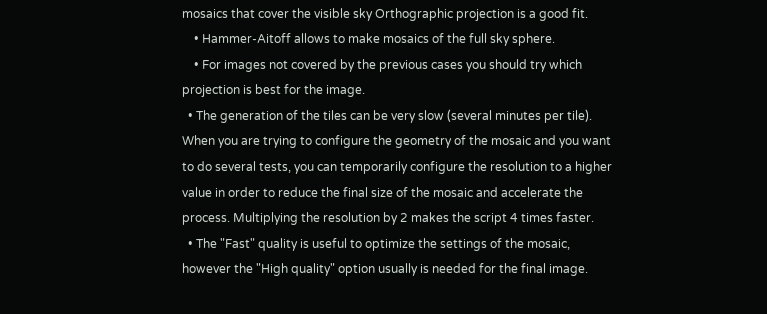mosaics that cover the visible sky Orthographic projection is a good fit.
    • Hammer-Aitoff allows to make mosaics of the full sky sphere.
    • For images not covered by the previous cases you should try which projection is best for the image.
  • The generation of the tiles can be very slow (several minutes per tile). When you are trying to configure the geometry of the mosaic and you want to do several tests, you can temporarily configure the resolution to a higher value in order to reduce the final size of the mosaic and accelerate the process. Multiplying the resolution by 2 makes the script 4 times faster.
  • The "Fast" quality is useful to optimize the settings of the mosaic, however the "High quality" option usually is needed for the final image.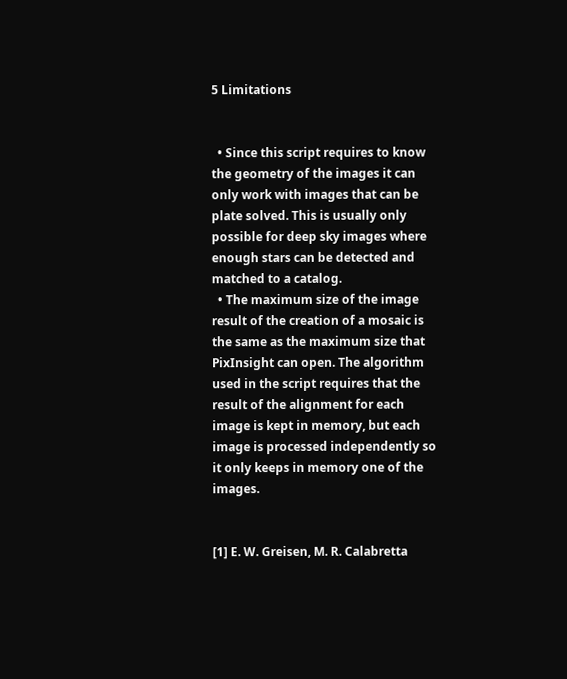5 Limitations


  • Since this script requires to know the geometry of the images it can only work with images that can be plate solved. This is usually only possible for deep sky images where enough stars can be detected and matched to a catalog.
  • The maximum size of the image result of the creation of a mosaic is the same as the maximum size that PixInsight can open. The algorithm used in the script requires that the result of the alignment for each image is kept in memory, but each image is processed independently so it only keeps in memory one of the images.


[1] E. W. Greisen, M. R. Calabretta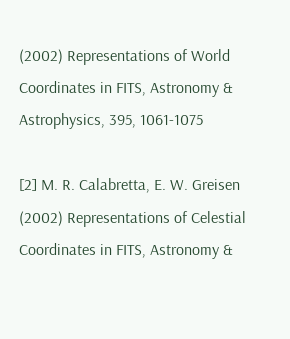(2002) Representations of World Coordinates in FITS, Astronomy & Astrophysics, 395, 1061-1075

[2] M. R. Calabretta, E. W. Greisen (2002) Representations of Celestial Coordinates in FITS, Astronomy &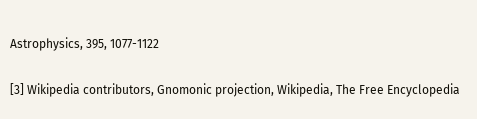Astrophysics, 395, 1077-1122

[3] Wikipedia contributors, Gnomonic projection, Wikipedia, The Free Encyclopedia